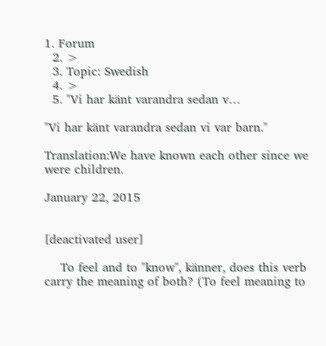1. Forum
  2. >
  3. Topic: Swedish
  4. >
  5. "Vi har känt varandra sedan v…

"Vi har känt varandra sedan vi var barn."

Translation:We have known each other since we were children.

January 22, 2015


[deactivated user]

    To feel and to "know", känner, does this verb carry the meaning of both? (To feel meaning to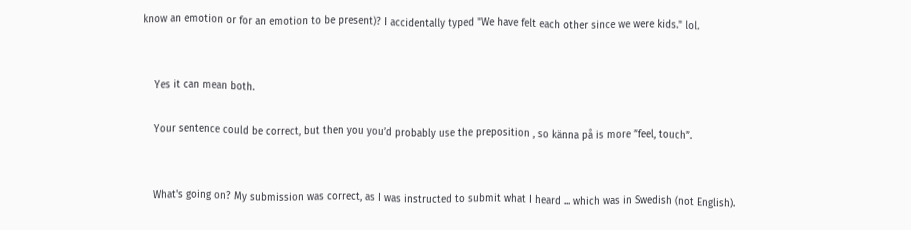know an emotion or for an emotion to be present)? I accidentally typed "We have felt each other since we were kids." lol.


    Yes it can mean both.

    Your sentence could be correct, but then you you’d probably use the preposition , so känna på is more ”feel, touch”.


    What's going on? My submission was correct, as I was instructed to submit what I heard ... which was in Swedish (not English).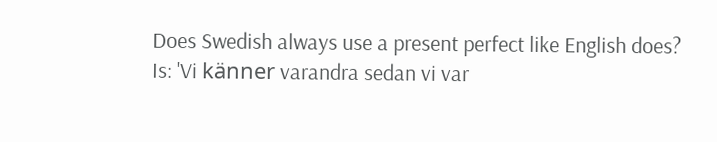Does Swedish always use a present perfect like English does? Is: 'Vi känner varandra sedan vi var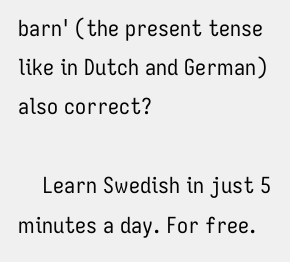barn' (the present tense like in Dutch and German) also correct?

    Learn Swedish in just 5 minutes a day. For free.